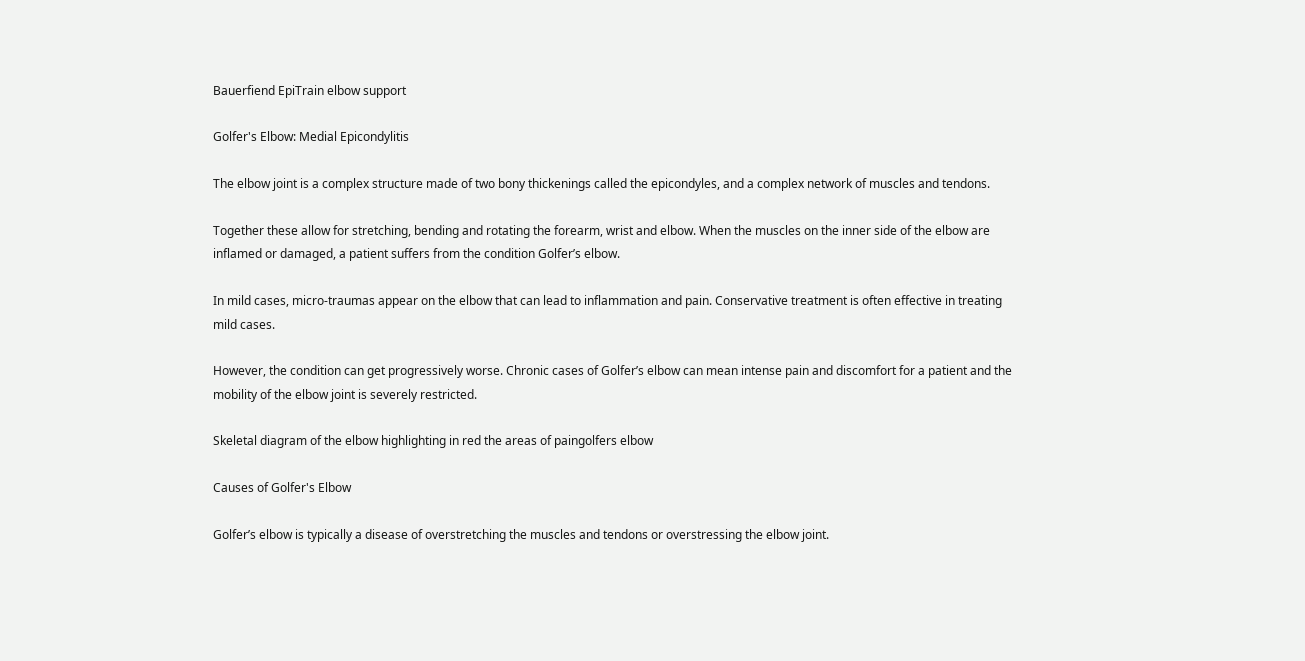Bauerfiend EpiTrain elbow support

Golfer's Elbow: Medial Epicondylitis

The elbow joint is a complex structure made of two bony thickenings called the epicondyles, and a complex network of muscles and tendons.

Together these allow for stretching, bending and rotating the forearm, wrist and elbow. When the muscles on the inner side of the elbow are inflamed or damaged, a patient suffers from the condition Golfer’s elbow.

In mild cases, micro-traumas appear on the elbow that can lead to inflammation and pain. Conservative treatment is often effective in treating mild cases.

However, the condition can get progressively worse. Chronic cases of Golfer’s elbow can mean intense pain and discomfort for a patient and the mobility of the elbow joint is severely restricted.

Skeletal diagram of the elbow highlighting in red the areas of paingolfers elbow

Causes of Golfer's Elbow

Golfer’s elbow is typically a disease of overstretching the muscles and tendons or overstressing the elbow joint.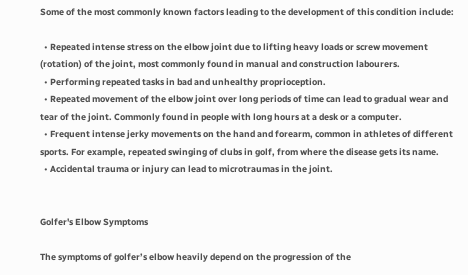Some of the most commonly known factors leading to the development of this condition include:

  • Repeated intense stress on the elbow joint due to lifting heavy loads or screw movement (rotation) of the joint, most commonly found in manual and construction labourers.
  • Performing repeated tasks in bad and unhealthy proprioception.
  • Repeated movement of the elbow joint over long periods of time can lead to gradual wear and tear of the joint. Commonly found in people with long hours at a desk or a computer.
  • Frequent intense jerky movements on the hand and forearm, common in athletes of different sports. For example, repeated swinging of clubs in golf, from where the disease gets its name.
  • Accidental trauma or injury can lead to microtraumas in the joint.


Golfer's Elbow Symptoms

The symptoms of golfer’s elbow heavily depend on the progression of the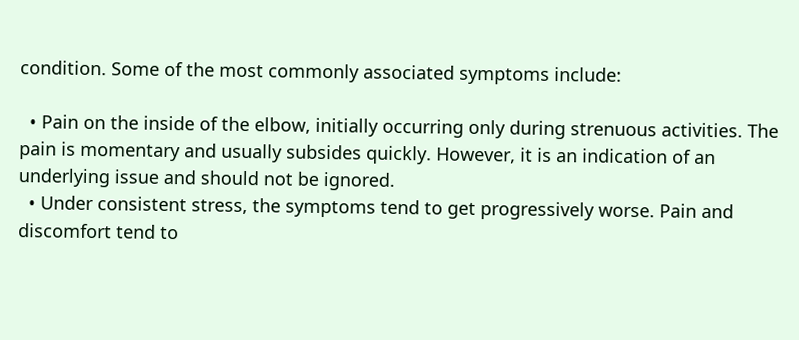condition. Some of the most commonly associated symptoms include:

  • Pain on the inside of the elbow, initially occurring only during strenuous activities. The pain is momentary and usually subsides quickly. However, it is an indication of an underlying issue and should not be ignored.
  • Under consistent stress, the symptoms tend to get progressively worse. Pain and discomfort tend to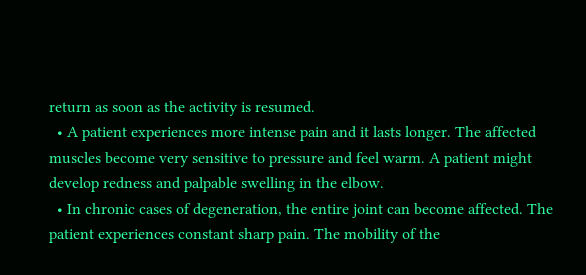return as soon as the activity is resumed.
  • A patient experiences more intense pain and it lasts longer. The affected muscles become very sensitive to pressure and feel warm. A patient might develop redness and palpable swelling in the elbow.
  • In chronic cases of degeneration, the entire joint can become affected. The patient experiences constant sharp pain. The mobility of the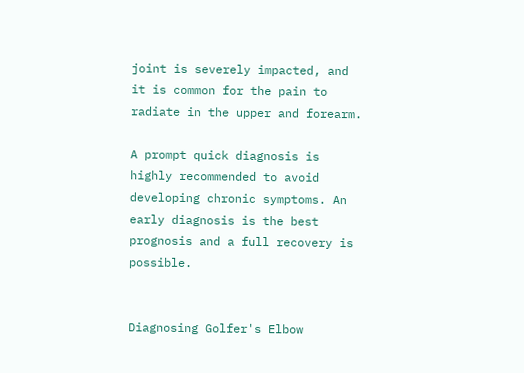joint is severely impacted, and it is common for the pain to radiate in the upper and forearm.

A prompt quick diagnosis is highly recommended to avoid developing chronic symptoms. An early diagnosis is the best prognosis and a full recovery is possible.


Diagnosing Golfer's Elbow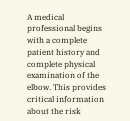A medical professional begins with a complete patient history and complete physical examination of the elbow. This provides critical information about the risk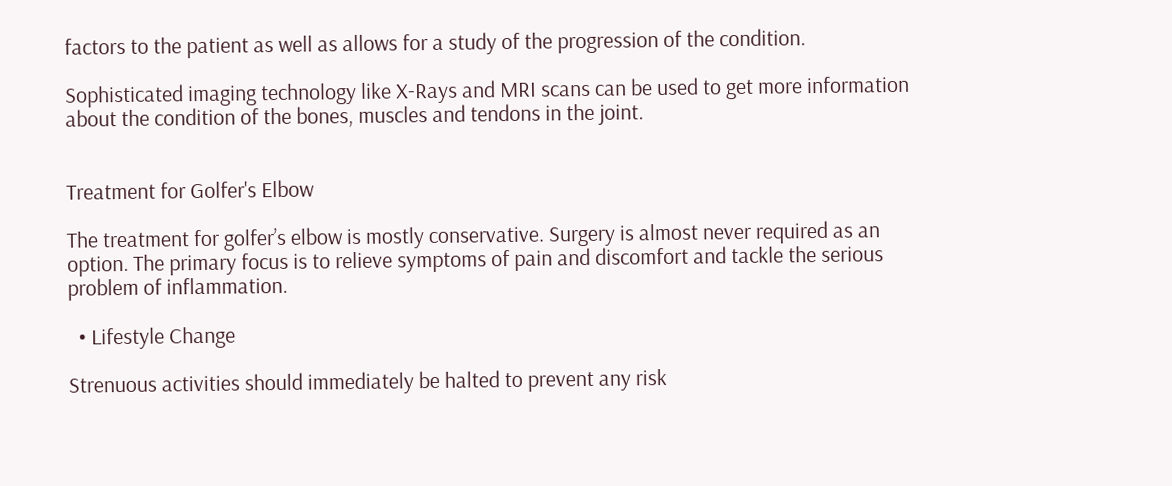factors to the patient as well as allows for a study of the progression of the condition.

Sophisticated imaging technology like X-Rays and MRI scans can be used to get more information about the condition of the bones, muscles and tendons in the joint.


Treatment for Golfer's Elbow

The treatment for golfer’s elbow is mostly conservative. Surgery is almost never required as an option. The primary focus is to relieve symptoms of pain and discomfort and tackle the serious problem of inflammation.

  • Lifestyle Change

Strenuous activities should immediately be halted to prevent any risk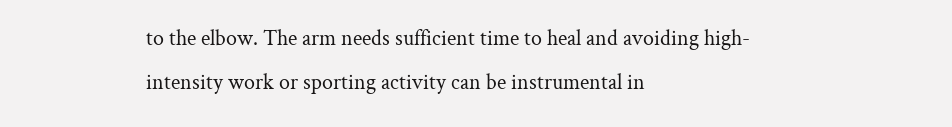to the elbow. The arm needs sufficient time to heal and avoiding high-intensity work or sporting activity can be instrumental in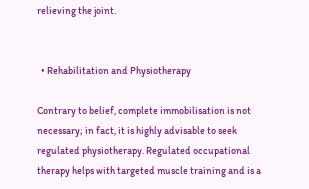relieving the joint.


  • Rehabilitation and Physiotherapy

Contrary to belief, complete immobilisation is not necessary; in fact, it is highly advisable to seek regulated physiotherapy. Regulated occupational therapy helps with targeted muscle training and is a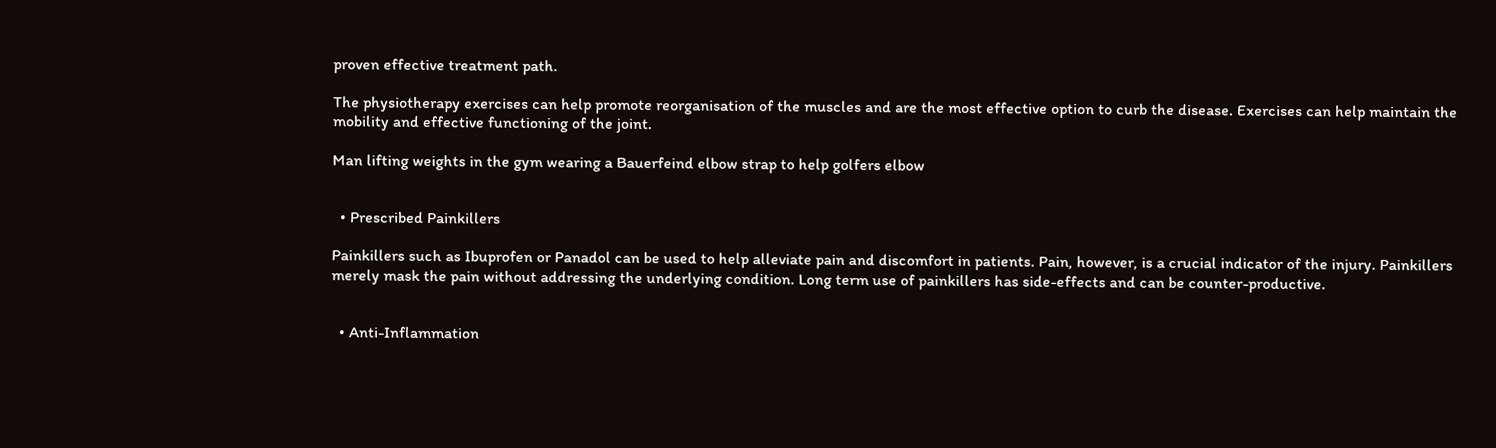proven effective treatment path.

The physiotherapy exercises can help promote reorganisation of the muscles and are the most effective option to curb the disease. Exercises can help maintain the mobility and effective functioning of the joint.

Man lifting weights in the gym wearing a Bauerfeind elbow strap to help golfers elbow


  • Prescribed Painkillers

Painkillers such as Ibuprofen or Panadol can be used to help alleviate pain and discomfort in patients. Pain, however, is a crucial indicator of the injury. Painkillers merely mask the pain without addressing the underlying condition. Long term use of painkillers has side-effects and can be counter-productive.


  • Anti-Inflammation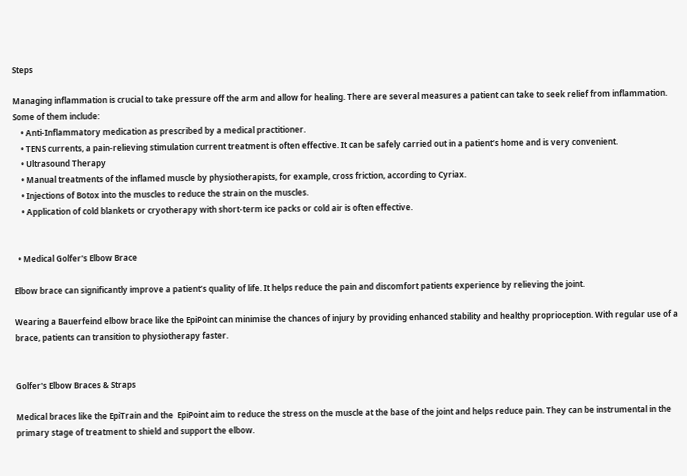Steps

Managing inflammation is crucial to take pressure off the arm and allow for healing. There are several measures a patient can take to seek relief from inflammation. Some of them include:
    • Anti-Inflammatory medication as prescribed by a medical practitioner.
    • TENS currents, a pain-relieving stimulation current treatment is often effective. It can be safely carried out in a patient’s home and is very convenient.
    • Ultrasound Therapy
    • Manual treatments of the inflamed muscle by physiotherapists, for example, cross friction, according to Cyriax.
    • Injections of Botox into the muscles to reduce the strain on the muscles.
    • Application of cold blankets or cryotherapy with short-term ice packs or cold air is often effective.


  • Medical Golfer's Elbow Brace

Elbow brace can significantly improve a patient’s quality of life. It helps reduce the pain and discomfort patients experience by relieving the joint.

Wearing a Bauerfeind elbow brace like the EpiPoint can minimise the chances of injury by providing enhanced stability and healthy proprioception. With regular use of a brace, patients can transition to physiotherapy faster.


Golfer's Elbow Braces & Straps

Medical braces like the EpiTrain and the  EpiPoint aim to reduce the stress on the muscle at the base of the joint and helps reduce pain. They can be instrumental in the primary stage of treatment to shield and support the elbow.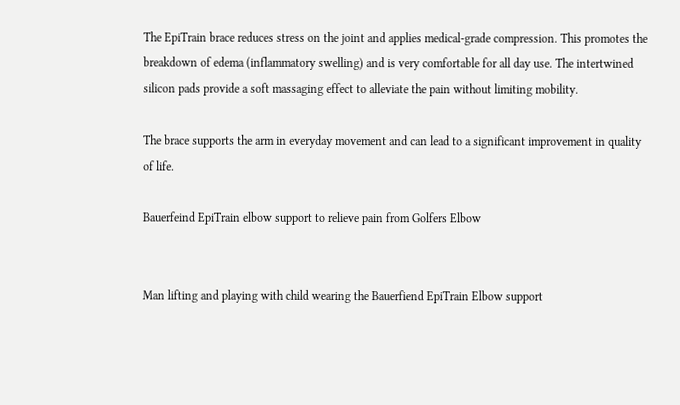The EpiTrain brace reduces stress on the joint and applies medical-grade compression. This promotes the breakdown of edema (inflammatory swelling) and is very comfortable for all day use. The intertwined silicon pads provide a soft massaging effect to alleviate the pain without limiting mobility.

The brace supports the arm in everyday movement and can lead to a significant improvement in quality of life.

Bauerfeind EpiTrain elbow support to relieve pain from Golfers Elbow


Man lifting and playing with child wearing the Bauerfiend EpiTrain Elbow support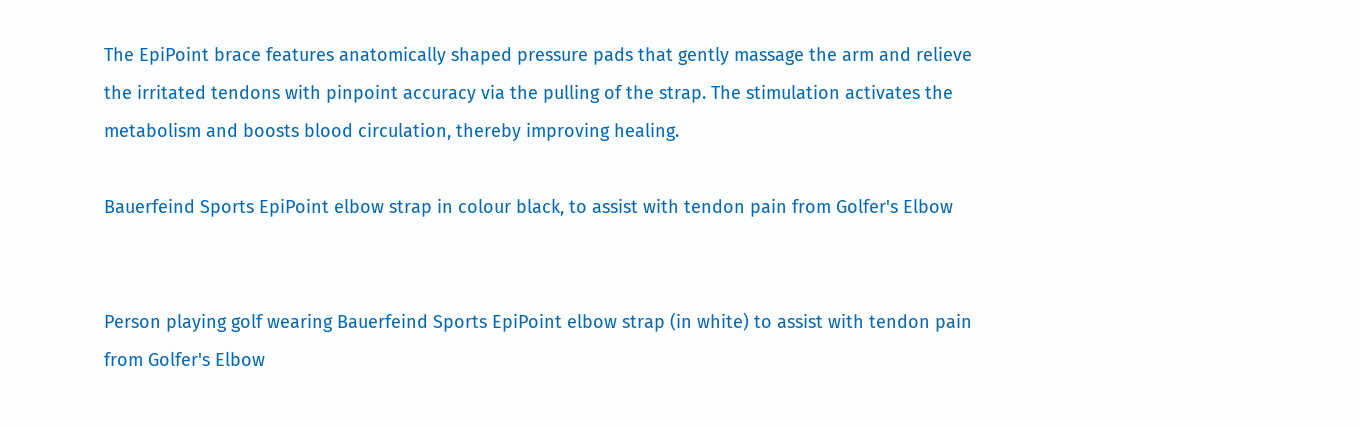The EpiPoint brace features anatomically shaped pressure pads that gently massage the arm and relieve the irritated tendons with pinpoint accuracy via the pulling of the strap. The stimulation activates the metabolism and boosts blood circulation, thereby improving healing.

Bauerfeind Sports EpiPoint elbow strap in colour black, to assist with tendon pain from Golfer's Elbow


Person playing golf wearing Bauerfeind Sports EpiPoint elbow strap (in white) to assist with tendon pain from Golfer's Elbow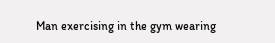Man exercising in the gym wearing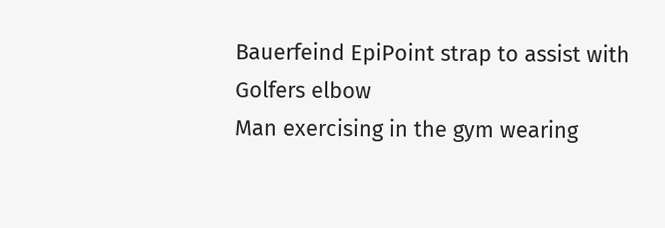Bauerfeind EpiPoint strap to assist with Golfers elbow
Man exercising in the gym wearing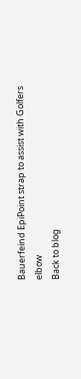Bauerfeind EpiPoint strap to assist with Golfers elbow
Back to blog